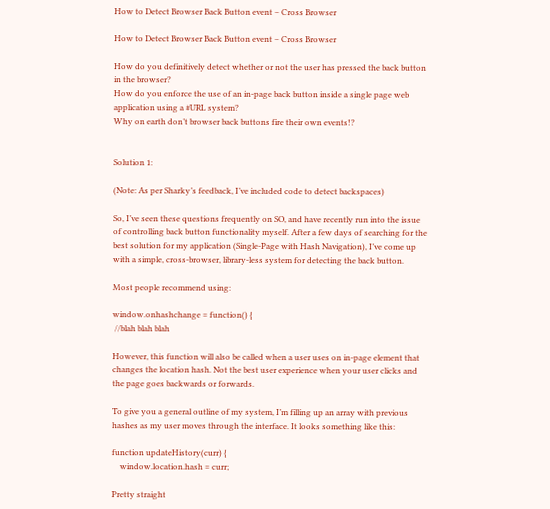How to Detect Browser Back Button event – Cross Browser

How to Detect Browser Back Button event – Cross Browser

How do you definitively detect whether or not the user has pressed the back button in the browser?
How do you enforce the use of an in-page back button inside a single page web application using a #URL system?
Why on earth don’t browser back buttons fire their own events!?


Solution 1:

(Note: As per Sharky’s feedback, I’ve included code to detect backspaces)

So, I’ve seen these questions frequently on SO, and have recently run into the issue of controlling back button functionality myself. After a few days of searching for the best solution for my application (Single-Page with Hash Navigation), I’ve come up with a simple, cross-browser, library-less system for detecting the back button.

Most people recommend using:

window.onhashchange = function() {
 //blah blah blah

However, this function will also be called when a user uses on in-page element that changes the location hash. Not the best user experience when your user clicks and the page goes backwards or forwards.

To give you a general outline of my system, I’m filling up an array with previous hashes as my user moves through the interface. It looks something like this:

function updateHistory(curr) {
    window.location.hash = curr;

Pretty straight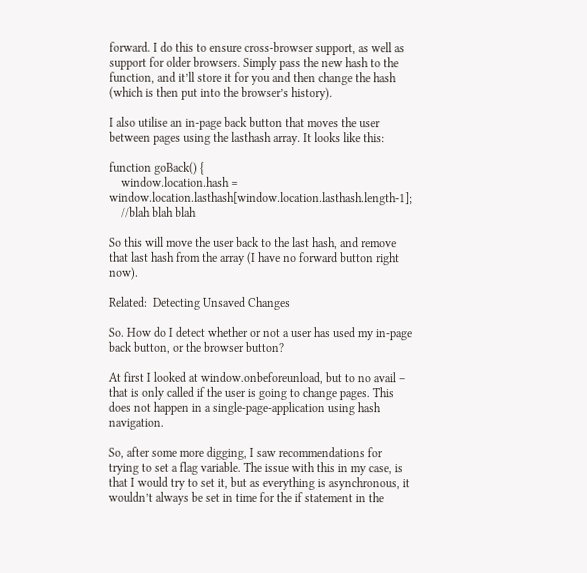forward. I do this to ensure cross-browser support, as well as support for older browsers. Simply pass the new hash to the function, and it’ll store it for you and then change the hash (which is then put into the browser’s history).

I also utilise an in-page back button that moves the user between pages using the lasthash array. It looks like this:

function goBack() {
    window.location.hash = window.location.lasthash[window.location.lasthash.length-1];
    //blah blah blah

So this will move the user back to the last hash, and remove that last hash from the array (I have no forward button right now).

Related:  Detecting Unsaved Changes

So. How do I detect whether or not a user has used my in-page back button, or the browser button?

At first I looked at window.onbeforeunload, but to no avail – that is only called if the user is going to change pages. This does not happen in a single-page-application using hash navigation.

So, after some more digging, I saw recommendations for trying to set a flag variable. The issue with this in my case, is that I would try to set it, but as everything is asynchronous, it wouldn’t always be set in time for the if statement in the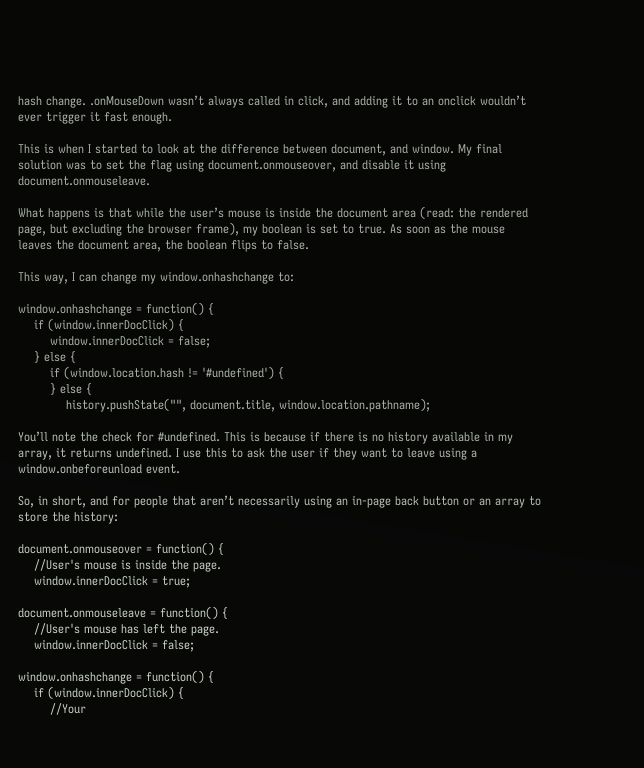hash change. .onMouseDown wasn’t always called in click, and adding it to an onclick wouldn’t ever trigger it fast enough.

This is when I started to look at the difference between document, and window. My final solution was to set the flag using document.onmouseover, and disable it using document.onmouseleave.

What happens is that while the user’s mouse is inside the document area (read: the rendered page, but excluding the browser frame), my boolean is set to true. As soon as the mouse leaves the document area, the boolean flips to false.

This way, I can change my window.onhashchange to:

window.onhashchange = function() {
    if (window.innerDocClick) {
        window.innerDocClick = false;
    } else {
        if (window.location.hash != '#undefined') {
        } else {
            history.pushState("", document.title, window.location.pathname);

You’ll note the check for #undefined. This is because if there is no history available in my array, it returns undefined. I use this to ask the user if they want to leave using a window.onbeforeunload event.

So, in short, and for people that aren’t necessarily using an in-page back button or an array to store the history:

document.onmouseover = function() {
    //User's mouse is inside the page.
    window.innerDocClick = true;

document.onmouseleave = function() {
    //User's mouse has left the page.
    window.innerDocClick = false;

window.onhashchange = function() {
    if (window.innerDocClick) {
        //Your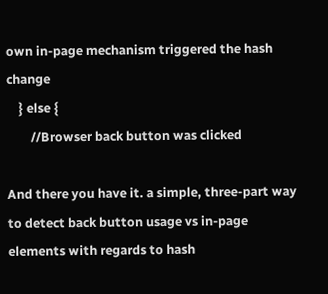own in-page mechanism triggered the hash change
    } else {
        //Browser back button was clicked

And there you have it. a simple, three-part way to detect back button usage vs in-page elements with regards to hash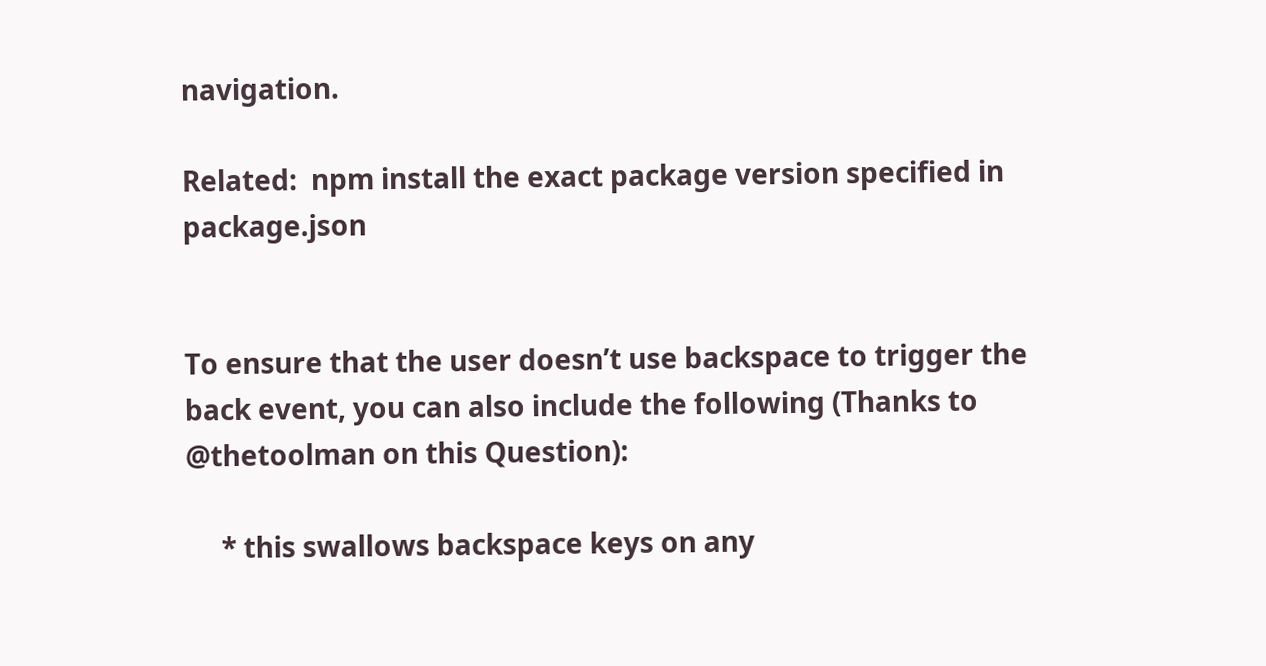navigation.

Related:  npm install the exact package version specified in package.json


To ensure that the user doesn’t use backspace to trigger the back event, you can also include the following (Thanks to @thetoolman on this Question):

     * this swallows backspace keys on any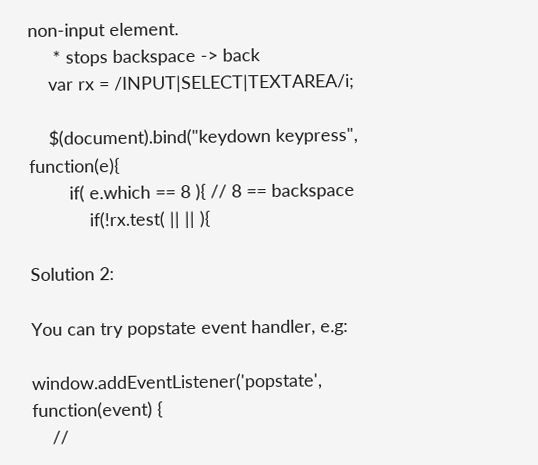non-input element.
     * stops backspace -> back
    var rx = /INPUT|SELECT|TEXTAREA/i;

    $(document).bind("keydown keypress", function(e){
        if( e.which == 8 ){ // 8 == backspace
            if(!rx.test( || || ){

Solution 2:

You can try popstate event handler, e.g:

window.addEventListener('popstate', function(event) {
    //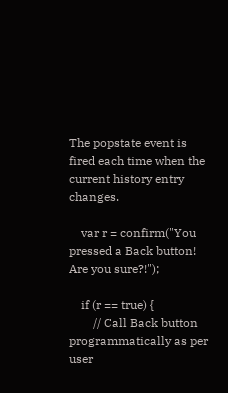The popstate event is fired each time when the current history entry changes.

    var r = confirm("You pressed a Back button! Are you sure?!");

    if (r == true) {
        // Call Back button programmatically as per user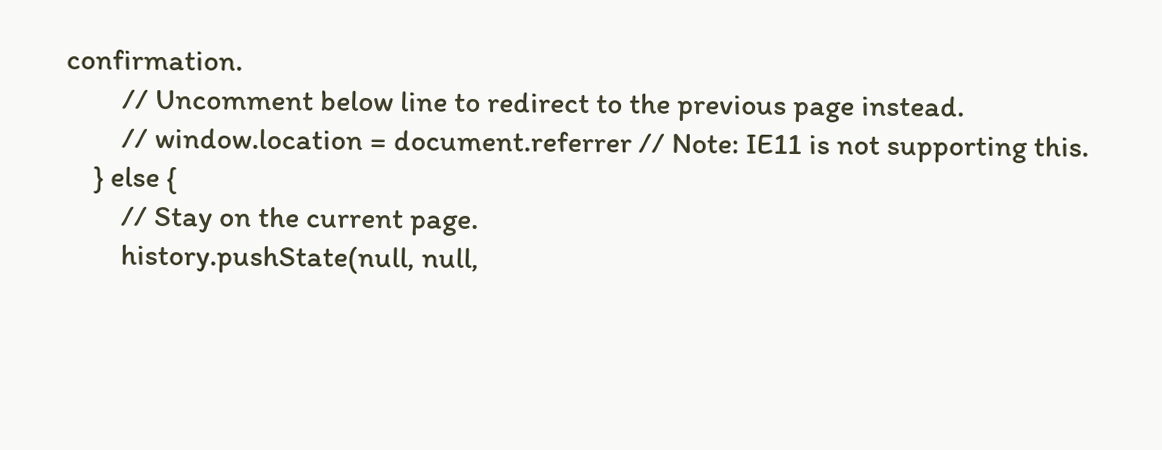confirmation.
        // Uncomment below line to redirect to the previous page instead.
        // window.location = document.referrer // Note: IE11 is not supporting this.
    } else {
        // Stay on the current page.
        history.pushState(null, null,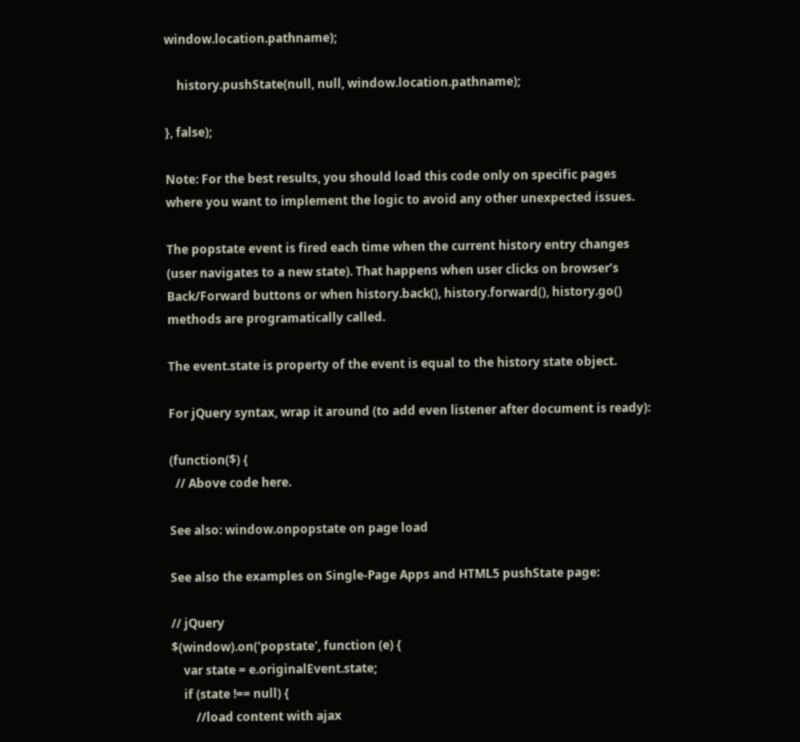window.location.pathname);

    history.pushState(null, null, window.location.pathname);

}, false);

Note: For the best results, you should load this code only on specific pages where you want to implement the logic to avoid any other unexpected issues.

The popstate event is fired each time when the current history entry changes (user navigates to a new state). That happens when user clicks on browser’s Back/Forward buttons or when history.back(), history.forward(), history.go() methods are programatically called.

The event.state is property of the event is equal to the history state object.

For jQuery syntax, wrap it around (to add even listener after document is ready):

(function($) {
  // Above code here.

See also: window.onpopstate on page load

See also the examples on Single-Page Apps and HTML5 pushState page:

// jQuery
$(window).on('popstate', function (e) {
    var state = e.originalEvent.state;
    if (state !== null) {
        //load content with ajax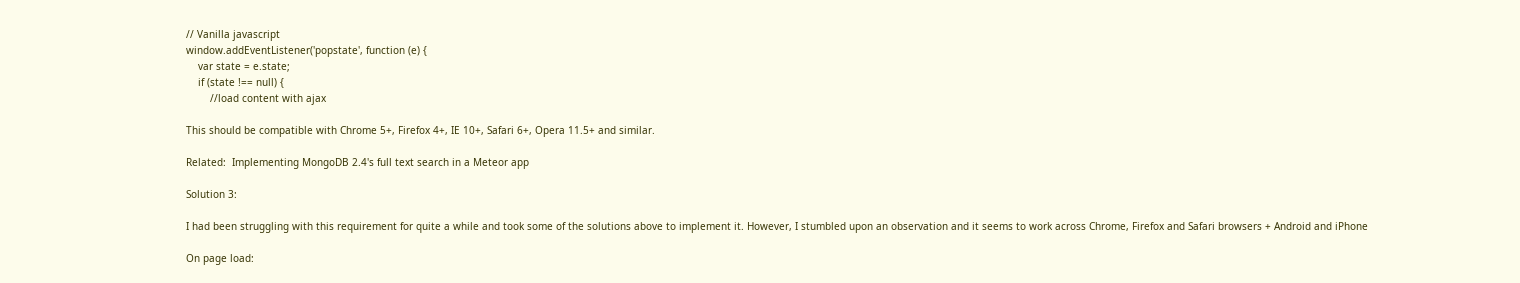// Vanilla javascript
window.addEventListener('popstate', function (e) {
    var state = e.state;
    if (state !== null) {
        //load content with ajax

This should be compatible with Chrome 5+, Firefox 4+, IE 10+, Safari 6+, Opera 11.5+ and similar.

Related:  Implementing MongoDB 2.4's full text search in a Meteor app

Solution 3:

I had been struggling with this requirement for quite a while and took some of the solutions above to implement it. However, I stumbled upon an observation and it seems to work across Chrome, Firefox and Safari browsers + Android and iPhone

On page load: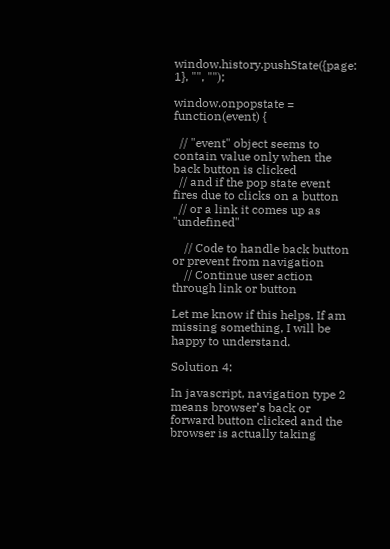window.history.pushState({page: 1}, "", "");

window.onpopstate = function(event) {

  // "event" object seems to contain value only when the back button is clicked
  // and if the pop state event fires due to clicks on a button
  // or a link it comes up as "undefined"

    // Code to handle back button or prevent from navigation
    // Continue user action through link or button

Let me know if this helps. If am missing something, I will be happy to understand.

Solution 4:

In javascript, navigation type 2 means browser’s back or forward button clicked and the browser is actually taking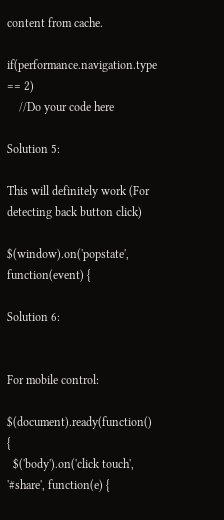content from cache.

if(performance.navigation.type == 2)
    //Do your code here

Solution 5:

This will definitely work (For detecting back button click)

$(window).on('popstate', function(event) {

Solution 6:


For mobile control:

$(document).ready(function() {
  $('body').on('click touch', '#share', function(e) {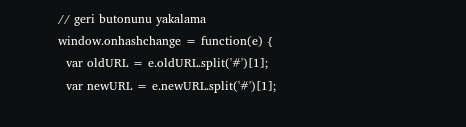// geri butonunu yakalama
window.onhashchange = function(e) {
  var oldURL = e.oldURL.split('#')[1];
  var newURL = e.newURL.split('#')[1];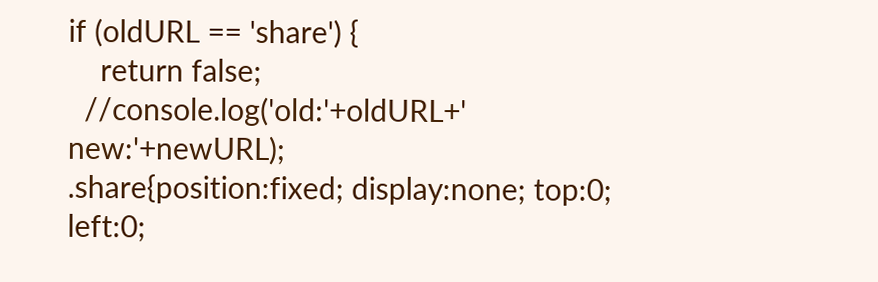if (oldURL == 'share') {
    return false;
  //console.log('old:'+oldURL+' new:'+newURL);
.share{position:fixed; display:none; top:0; left:0;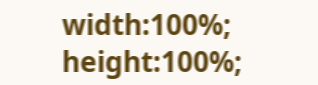width:100%; height:100%;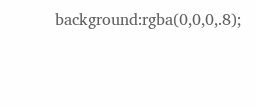background:rgba(0,0,0,.8);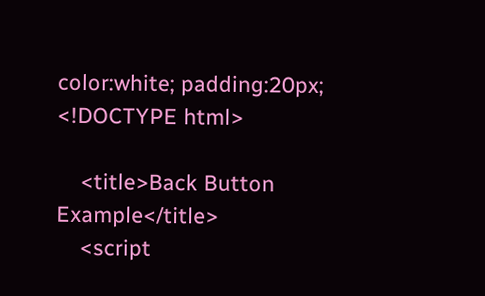color:white; padding:20px;
<!DOCTYPE html>

    <title>Back Button Example</title>
    <script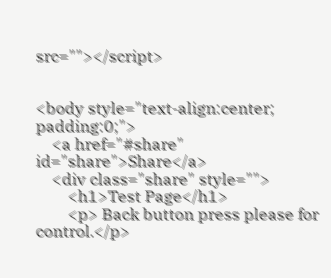src=""></script>


<body style="text-align:center; padding:0;">
    <a href="#share" id="share">Share</a>
    <div class="share" style="">
        <h1>Test Page</h1>
        <p> Back button press please for control.</p>